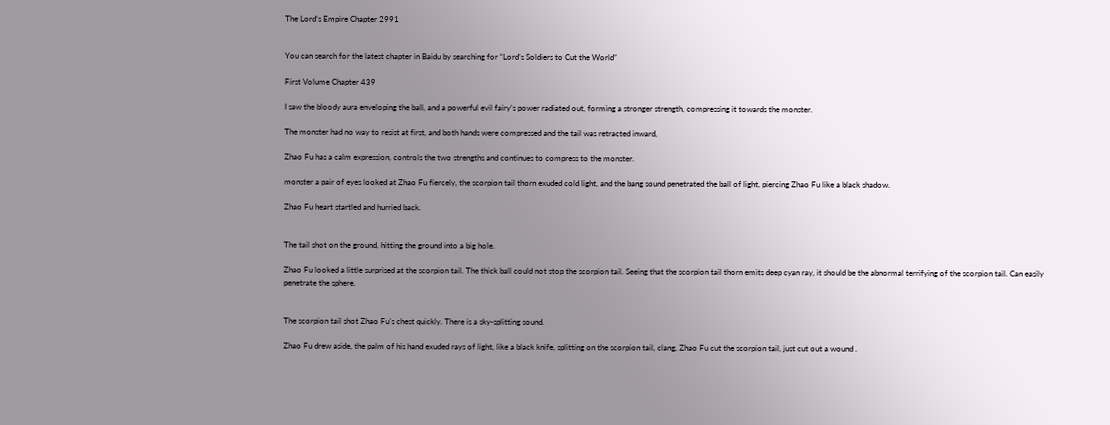The Lord’s Empire Chapter 2991


You can search for the latest chapter in Baidu by searching for “Lord’s Soldiers to Cut the World”

First Volume Chapter 439

I saw the bloody aura enveloping the ball, and a powerful evil fairy’s power radiated out, forming a stronger strength, compressing it towards the monster.

The monster had no way to resist at first, and both hands were compressed and the tail was retracted inward,

Zhao Fu has a calm expression, controls the two strengths and continues to compress to the monster.

monster a pair of eyes looked at Zhao Fu fiercely, the scorpion tail thorn exuded cold light, and the bang sound penetrated the ball of light, piercing Zhao Fu like a black shadow.

Zhao Fu heart startled and hurried back.


The tail shot on the ground, hitting the ground into a big hole.

Zhao Fu looked a little surprised at the scorpion tail. The thick ball could not stop the scorpion tail. Seeing that the scorpion tail thorn emits deep cyan ray, it should be the abnormal terrifying of the scorpion tail. Can easily penetrate the sphere.


The scorpion tail shot Zhao Fu’s chest quickly. There is a sky-splitting sound.

Zhao Fu drew aside, the palm of his hand exuded rays of light, like a black knife, splitting on the scorpion tail, clang, Zhao Fu cut the scorpion tail, just cut out a wound .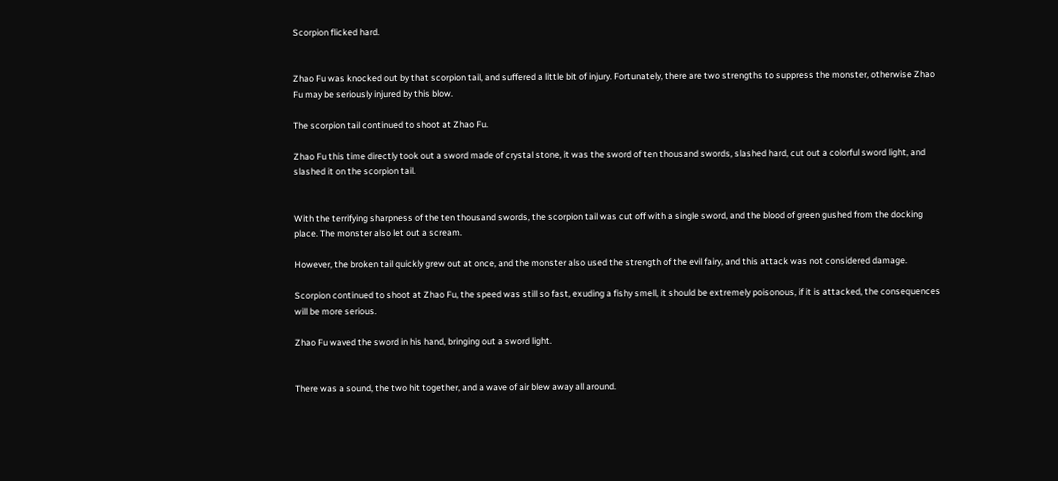Scorpion flicked hard.


Zhao Fu was knocked out by that scorpion tail, and suffered a little bit of injury. Fortunately, there are two strengths to suppress the monster, otherwise Zhao Fu may be seriously injured by this blow.

The scorpion tail continued to shoot at Zhao Fu.

Zhao Fu this time directly took out a sword made of crystal stone, it was the sword of ten thousand swords, slashed hard, cut out a colorful sword light, and slashed it on the scorpion tail.


With the terrifying sharpness of the ten thousand swords, the scorpion tail was cut off with a single sword, and the blood of green gushed from the docking place. The monster also let out a scream.

However, the broken tail quickly grew out at once, and the monster also used the strength of the evil fairy, and this attack was not considered damage.

Scorpion continued to shoot at Zhao Fu, the speed was still so fast, exuding a fishy smell, it should be extremely poisonous, if it is attacked, the consequences will be more serious.

Zhao Fu waved the sword in his hand, bringing out a sword light.


There was a sound, the two hit together, and a wave of air blew away all around.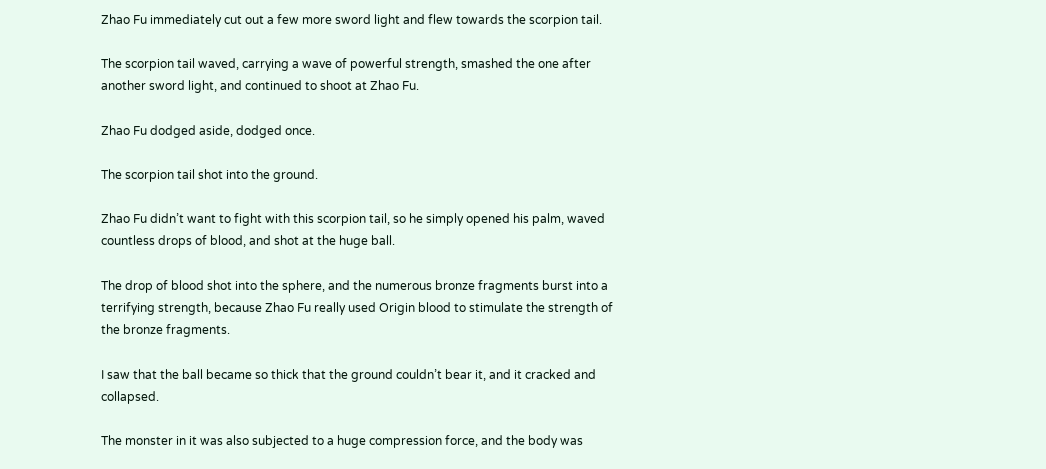Zhao Fu immediately cut out a few more sword light and flew towards the scorpion tail.

The scorpion tail waved, carrying a wave of powerful strength, smashed the one after another sword light, and continued to shoot at Zhao Fu.

Zhao Fu dodged aside, dodged once.

The scorpion tail shot into the ground.

Zhao Fu didn’t want to fight with this scorpion tail, so he simply opened his palm, waved countless drops of blood, and shot at the huge ball.

The drop of blood shot into the sphere, and the numerous bronze fragments burst into a terrifying strength, because Zhao Fu really used Origin blood to stimulate the strength of the bronze fragments.

I saw that the ball became so thick that the ground couldn’t bear it, and it cracked and collapsed.

The monster in it was also subjected to a huge compression force, and the body was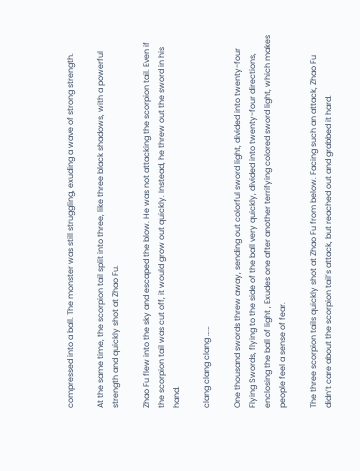compressed into a ball. The monster was still struggling, exuding a wave of strong strength.

At the same time, the scorpion tail split into three, like three black shadows, with a powerful strength and quickly shot at Zhao Fu.

Zhao Fu flew into the sky and escaped the blow. He was not attacking the scorpion tail. Even if the scorpion tail was cut off, it would grow out quickly. Instead, he threw out the sword in his hand.

clang clang clang ……

One thousand swords threw away, sending out colorful sword light, divided into twenty-four Flying Swords, flying to the side of the ball very quickly, divided into twenty-four directions, enclosing the ball of light , Exudes one after another terrifying colored sword light, which makes people feel a sense of fear.

The three scorpion tails quickly shot at Zhao Fu from below. Facing such an attack, Zhao Fu didn’t care about the scorpion tail’s attack, but reached out and grabbed it hard.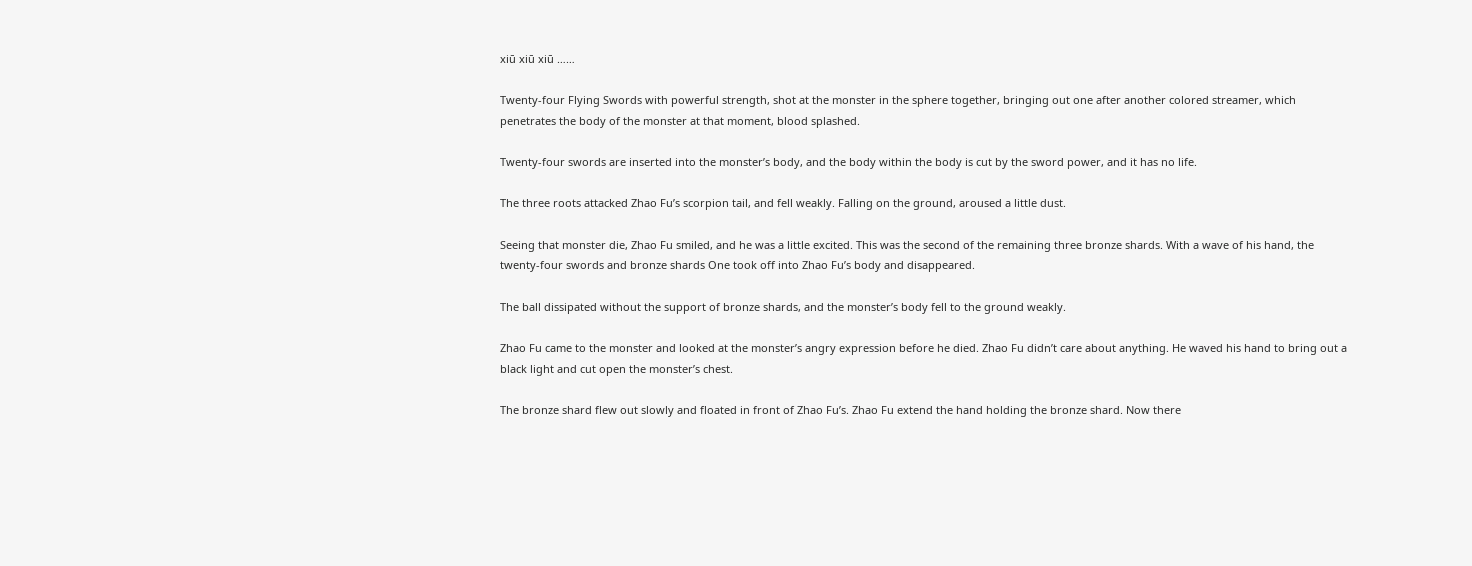xiū xiū xiū ……

Twenty-four Flying Swords with powerful strength, shot at the monster in the sphere together, bringing out one after another colored streamer, which penetrates the body of the monster at that moment, blood splashed.

Twenty-four swords are inserted into the monster’s body, and the body within the body is cut by the sword power, and it has no life.

The three roots attacked Zhao Fu’s scorpion tail, and fell weakly. Falling on the ground, aroused a little dust.

Seeing that monster die, Zhao Fu smiled, and he was a little excited. This was the second of the remaining three bronze shards. With a wave of his hand, the twenty-four swords and bronze shards One took off into Zhao Fu’s body and disappeared.

The ball dissipated without the support of bronze shards, and the monster’s body fell to the ground weakly.

Zhao Fu came to the monster and looked at the monster’s angry expression before he died. Zhao Fu didn’t care about anything. He waved his hand to bring out a black light and cut open the monster’s chest.

The bronze shard flew out slowly and floated in front of Zhao Fu’s. Zhao Fu extend the hand holding the bronze shard. Now there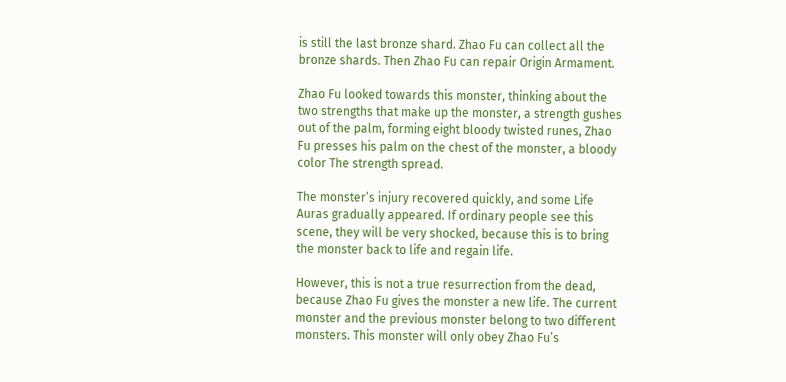is still the last bronze shard. Zhao Fu can collect all the bronze shards. Then Zhao Fu can repair Origin Armament.

Zhao Fu looked towards this monster, thinking about the two strengths that make up the monster, a strength gushes out of the palm, forming eight bloody twisted runes, Zhao Fu presses his palm on the chest of the monster, a bloody color The strength spread.

The monster’s injury recovered quickly, and some Life Auras gradually appeared. If ordinary people see this scene, they will be very shocked, because this is to bring the monster back to life and regain life.

However, this is not a true resurrection from the dead, because Zhao Fu gives the monster a new life. The current monster and the previous monster belong to two different monsters. This monster will only obey Zhao Fu’s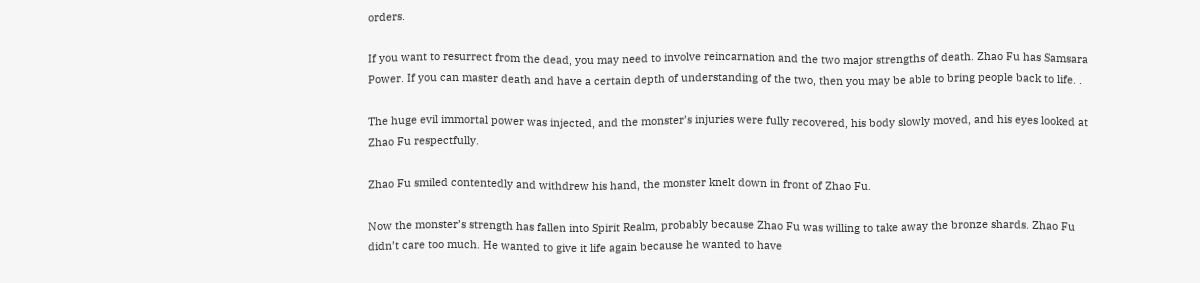orders.

If you want to resurrect from the dead, you may need to involve reincarnation and the two major strengths of death. Zhao Fu has Samsara Power. If you can master death and have a certain depth of understanding of the two, then you may be able to bring people back to life. .

The huge evil immortal power was injected, and the monster’s injuries were fully recovered, his body slowly moved, and his eyes looked at Zhao Fu respectfully.

Zhao Fu smiled contentedly and withdrew his hand, the monster knelt down in front of Zhao Fu.

Now the monster’s strength has fallen into Spirit Realm, probably because Zhao Fu was willing to take away the bronze shards. Zhao Fu didn’t care too much. He wanted to give it life again because he wanted to have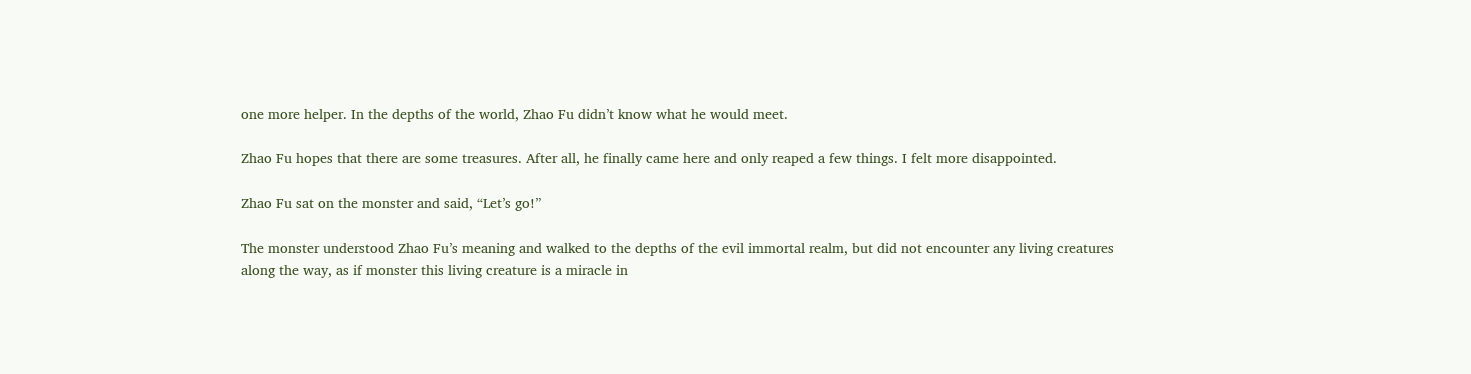one more helper. In the depths of the world, Zhao Fu didn’t know what he would meet.

Zhao Fu hopes that there are some treasures. After all, he finally came here and only reaped a few things. I felt more disappointed.

Zhao Fu sat on the monster and said, “Let’s go!”

The monster understood Zhao Fu’s meaning and walked to the depths of the evil immortal realm, but did not encounter any living creatures along the way, as if monster this living creature is a miracle in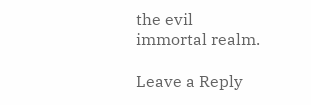the evil immortal realm.

Leave a Reply